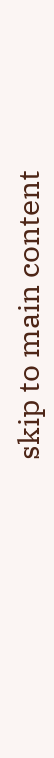skip to main content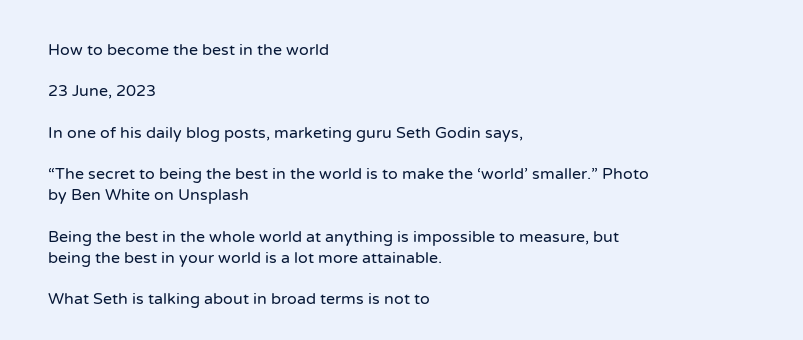How to become the best in the world

23 June, 2023

In one of his daily blog posts, marketing guru Seth Godin says,

“The secret to being the best in the world is to make the ‘world’ smaller.” Photo by Ben White on Unsplash

Being the best in the whole world at anything is impossible to measure, but being the best in your world is a lot more attainable.

What Seth is talking about in broad terms is not to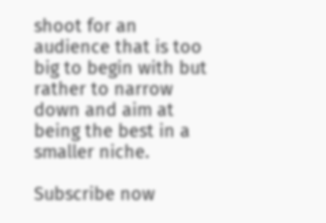shoot for an audience that is too big to begin with but rather to narrow down and aim at being the best in a smaller niche.

Subscribe now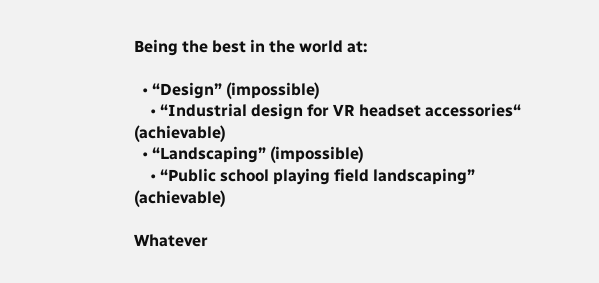Being the best in the world at:

  • “Design” (impossible)
    • “Industrial design for VR headset accessories“ (achievable)
  • “Landscaping” (impossible)
    • “Public school playing field landscaping” (achievable)

Whatever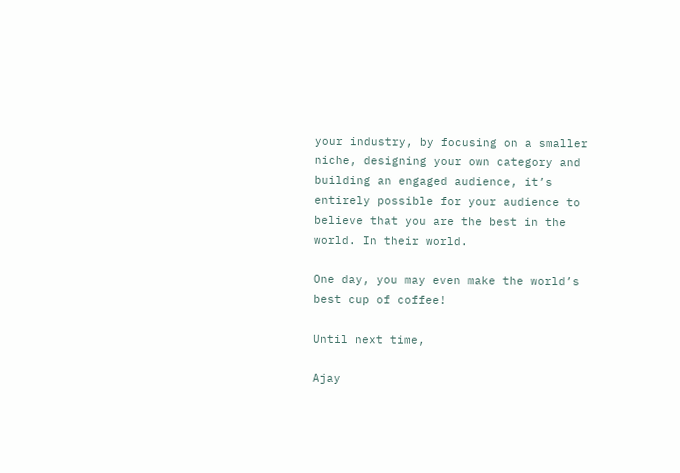your industry, by focusing on a smaller niche, designing your own category and building an engaged audience, it’s entirely possible for your audience to believe that you are the best in the world. In their world.

One day, you may even make the world’s best cup of coffee!

Until next time,

Ajay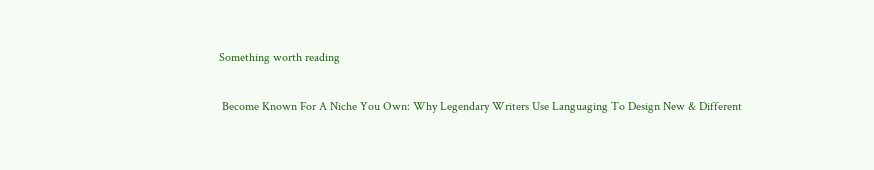Something worth reading

 Become Known For A Niche You Own: Why Legendary Writers Use Languaging To Design New & Different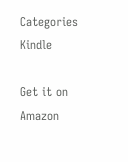Categories Kindle

Get it on Amazon